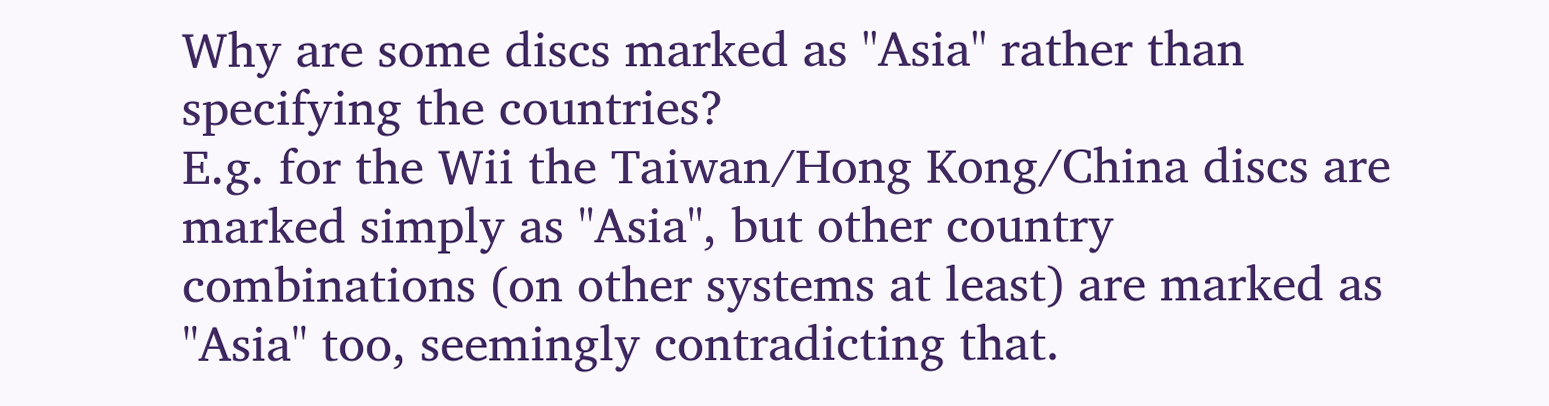Why are some discs marked as "Asia" rather than specifying the countries?
E.g. for the Wii the Taiwan/Hong Kong/China discs are marked simply as "Asia", but other country combinations (on other systems at least) are marked as "Asia" too, seemingly contradicting that.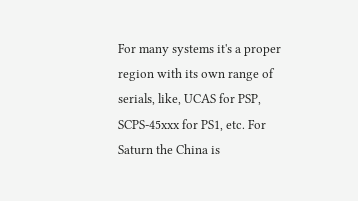For many systems it's a proper region with its own range of serials, like, UCAS for PSP, SCPS-45xxx for PS1, etc. For Saturn the China is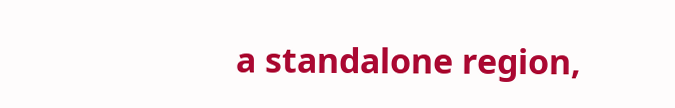a standalone region,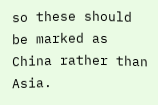so these should be marked as China rather than Asia.